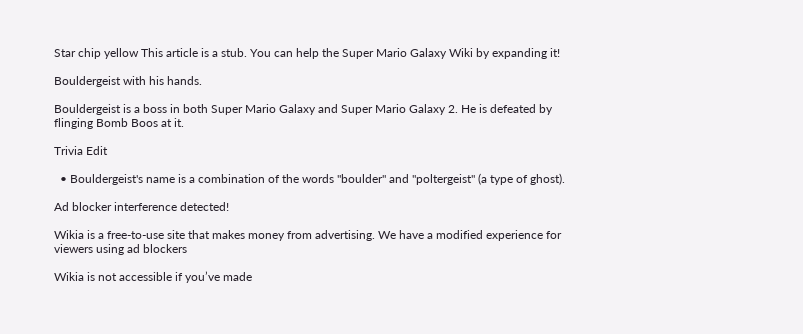Star chip yellow This article is a stub. You can help the Super Mario Galaxy Wiki by expanding it!

Bouldergeist with his hands.

Bouldergeist is a boss in both Super Mario Galaxy and Super Mario Galaxy 2. He is defeated by flinging Bomb Boos at it.

Trivia Edit

  • Bouldergeist's name is a combination of the words "boulder" and "poltergeist" (a type of ghost).

Ad blocker interference detected!

Wikia is a free-to-use site that makes money from advertising. We have a modified experience for viewers using ad blockers

Wikia is not accessible if you’ve made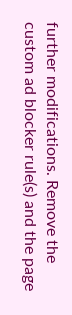further modifications. Remove the custom ad blocker rule(s) and the page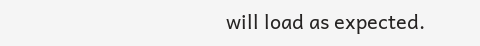will load as expected.